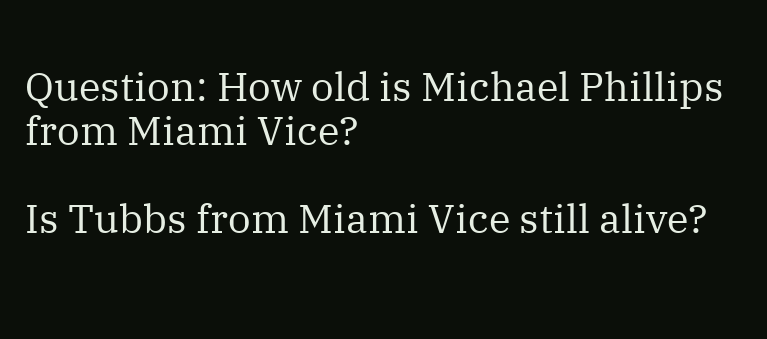Question: How old is Michael Phillips from Miami Vice?

Is Tubbs from Miami Vice still alive?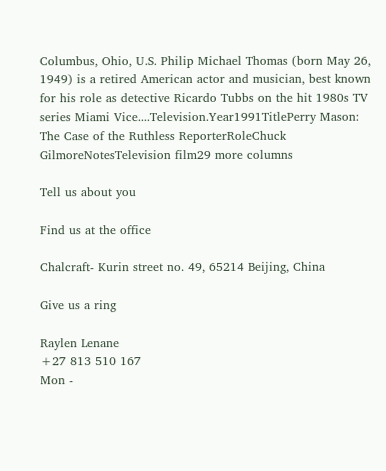Columbus, Ohio, U.S. Philip Michael Thomas (born May 26, 1949) is a retired American actor and musician, best known for his role as detective Ricardo Tubbs on the hit 1980s TV series Miami Vice....Television.Year1991TitlePerry Mason: The Case of the Ruthless ReporterRoleChuck GilmoreNotesTelevision film29 more columns

Tell us about you

Find us at the office

Chalcraft- Kurin street no. 49, 65214 Beijing, China

Give us a ring

Raylen Lenane
+27 813 510 167
Mon -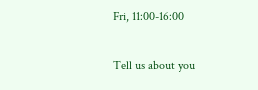Fri, 11:00-16:00

Tell us about you